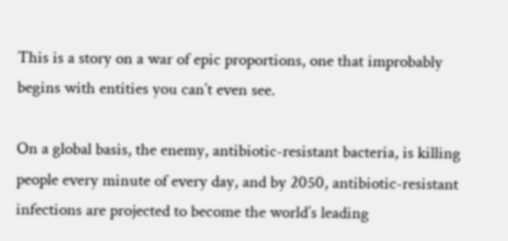This is a story on a war of epic proportions, one that improbably begins with entities you can’t even see.

On a global basis, the enemy, antibiotic-resistant bacteria, is killing people every minute of every day, and by 2050, antibiotic-resistant infections are projected to become the world’s leading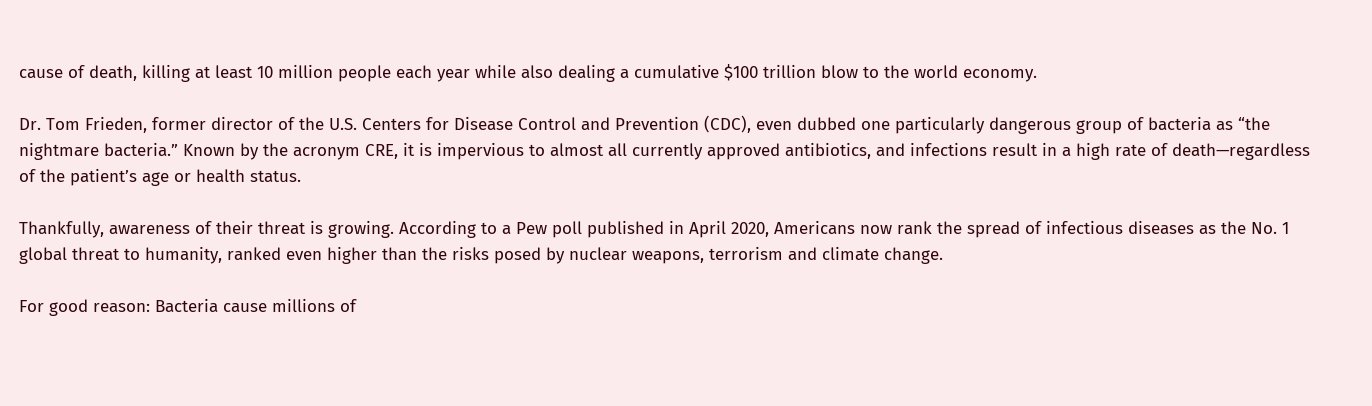cause of death, killing at least 10 million people each year while also dealing a cumulative $100 trillion blow to the world economy.

Dr. Tom Frieden, former director of the U.S. Centers for Disease Control and Prevention (CDC), even dubbed one particularly dangerous group of bacteria as “the nightmare bacteria.” Known by the acronym CRE, it is impervious to almost all currently approved antibiotics, and infections result in a high rate of death—regardless of the patient’s age or health status.

Thankfully, awareness of their threat is growing. According to a Pew poll published in April 2020, Americans now rank the spread of infectious diseases as the No. 1 global threat to humanity, ranked even higher than the risks posed by nuclear weapons, terrorism and climate change.

For good reason: Bacteria cause millions of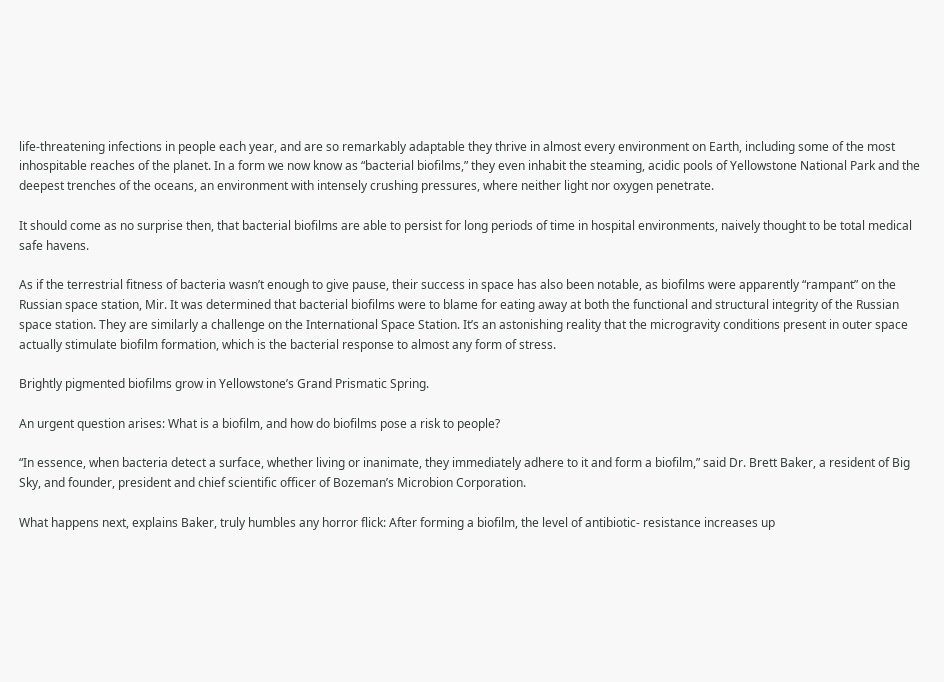life-threatening infections in people each year, and are so remarkably adaptable they thrive in almost every environment on Earth, including some of the most inhospitable reaches of the planet. In a form we now know as “bacterial biofilms,” they even inhabit the steaming, acidic pools of Yellowstone National Park and the deepest trenches of the oceans, an environment with intensely crushing pressures, where neither light nor oxygen penetrate.

It should come as no surprise then, that bacterial biofilms are able to persist for long periods of time in hospital environments, naively thought to be total medical safe havens.

As if the terrestrial fitness of bacteria wasn’t enough to give pause, their success in space has also been notable, as biofilms were apparently “rampant” on the Russian space station, Mir. It was determined that bacterial biofilms were to blame for eating away at both the functional and structural integrity of the Russian space station. They are similarly a challenge on the International Space Station. It’s an astonishing reality that the microgravity conditions present in outer space actually stimulate biofilm formation, which is the bacterial response to almost any form of stress.

Brightly pigmented biofilms grow in Yellowstone’s Grand Prismatic Spring.

An urgent question arises: What is a biofilm, and how do biofilms pose a risk to people?

“In essence, when bacteria detect a surface, whether living or inanimate, they immediately adhere to it and form a biofilm,” said Dr. Brett Baker, a resident of Big Sky, and founder, president and chief scientific officer of Bozeman’s Microbion Corporation.

What happens next, explains Baker, truly humbles any horror flick: After forming a biofilm, the level of antibiotic- resistance increases up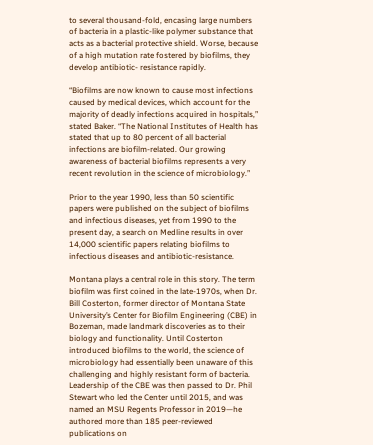to several thousand-fold, encasing large numbers of bacteria in a plastic-like polymer substance that acts as a bacterial protective shield. Worse, because of a high mutation rate fostered by biofilms, they develop antibiotic- resistance rapidly.

“Biofilms are now known to cause most infections caused by medical devices, which account for the majority of deadly infections acquired in hospitals,” stated Baker. “The National Institutes of Health has stated that up to 80 percent of all bacterial infections are biofilm-related. Our growing awareness of bacterial biofilms represents a very recent revolution in the science of microbiology.”

Prior to the year 1990, less than 50 scientific papers were published on the subject of biofilms and infectious diseases, yet from 1990 to the present day, a search on Medline results in over 14,000 scientific papers relating biofilms to infectious diseases and antibiotic-resistance.

Montana plays a central role in this story. The term biofilm was first coined in the late-1970s, when Dr. Bill Costerton, former director of Montana State University’s Center for Biofilm Engineering (CBE) in Bozeman, made landmark discoveries as to their biology and functionality. Until Costerton introduced biofilms to the world, the science of microbiology had essentially been unaware of this challenging and highly resistant form of bacteria. Leadership of the CBE was then passed to Dr. Phil Stewart who led the Center until 2015, and was named an MSU Regents Professor in 2019—he authored more than 185 peer-reviewed publications on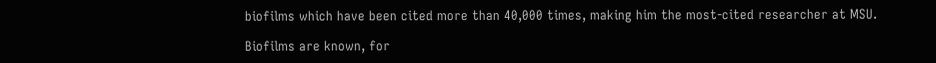biofilms which have been cited more than 40,000 times, making him the most-cited researcher at MSU.

Biofilms are known, for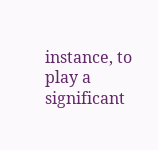instance, to play a significant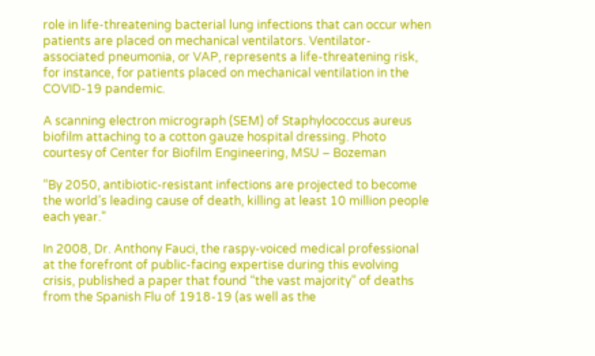role in life-threatening bacterial lung infections that can occur when patients are placed on mechanical ventilators. Ventilator-associated pneumonia, or VAP, represents a life-threatening risk, for instance, for patients placed on mechanical ventilation in the COVID-19 pandemic.

A scanning electron micrograph (SEM) of Staphylococcus aureus biofilm attaching to a cotton gauze hospital dressing. Photo courtesy of Center for Biofilm Engineering, MSU – Bozeman

“By 2050, antibiotic-resistant infections are projected to become the world’s leading cause of death, killing at least 10 million people each year.”

In 2008, Dr. Anthony Fauci, the raspy-voiced medical professional at the forefront of public-facing expertise during this evolving crisis, published a paper that found “the vast majority” of deaths from the Spanish Flu of 1918-19 (as well as the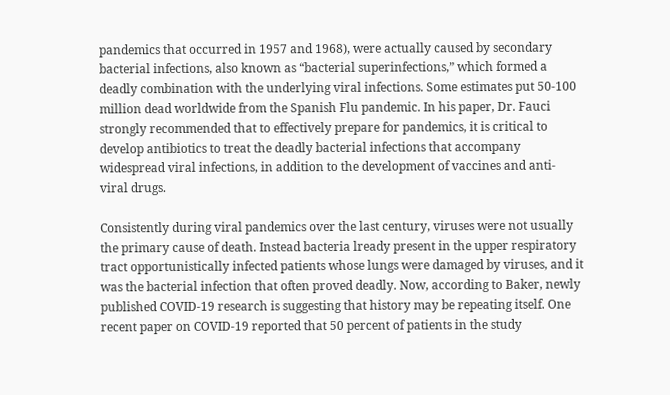pandemics that occurred in 1957 and 1968), were actually caused by secondary bacterial infections, also known as “bacterial superinfections,” which formed a deadly combination with the underlying viral infections. Some estimates put 50-100 million dead worldwide from the Spanish Flu pandemic. In his paper, Dr. Fauci strongly recommended that to effectively prepare for pandemics, it is critical to develop antibiotics to treat the deadly bacterial infections that accompany widespread viral infections, in addition to the development of vaccines and anti-viral drugs.

Consistently during viral pandemics over the last century, viruses were not usually the primary cause of death. Instead bacteria lready present in the upper respiratory tract opportunistically infected patients whose lungs were damaged by viruses, and it was the bacterial infection that often proved deadly. Now, according to Baker, newly published COVID-19 research is suggesting that history may be repeating itself. One recent paper on COVID-19 reported that 50 percent of patients in the study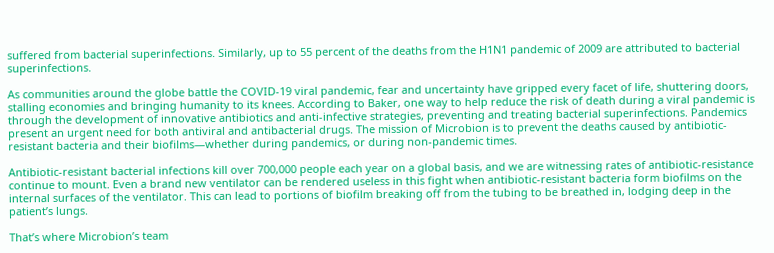suffered from bacterial superinfections. Similarly, up to 55 percent of the deaths from the H1N1 pandemic of 2009 are attributed to bacterial superinfections.

As communities around the globe battle the COVID-19 viral pandemic, fear and uncertainty have gripped every facet of life, shuttering doors, stalling economies and bringing humanity to its knees. According to Baker, one way to help reduce the risk of death during a viral pandemic is through the development of innovative antibiotics and anti-infective strategies, preventing and treating bacterial superinfections. Pandemics present an urgent need for both antiviral and antibacterial drugs. The mission of Microbion is to prevent the deaths caused by antibiotic-resistant bacteria and their biofilms—whether during pandemics, or during non-pandemic times.

Antibiotic-resistant bacterial infections kill over 700,000 people each year on a global basis, and we are witnessing rates of antibiotic-resistance continue to mount. Even a brand new ventilator can be rendered useless in this fight when antibiotic-resistant bacteria form biofilms on the internal surfaces of the ventilator. This can lead to portions of biofilm breaking off from the tubing to be breathed in, lodging deep in the patient’s lungs.

That’s where Microbion’s team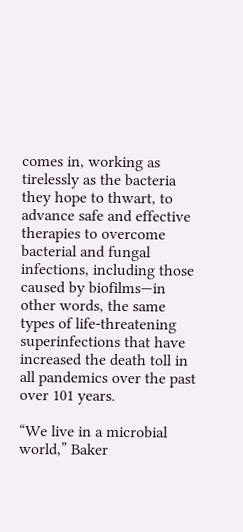comes in, working as tirelessly as the bacteria they hope to thwart, to advance safe and effective therapies to overcome bacterial and fungal infections, including those caused by biofilms—in other words, the same types of life-threatening superinfections that have increased the death toll in all pandemics over the past over 101 years.

“We live in a microbial world,” Baker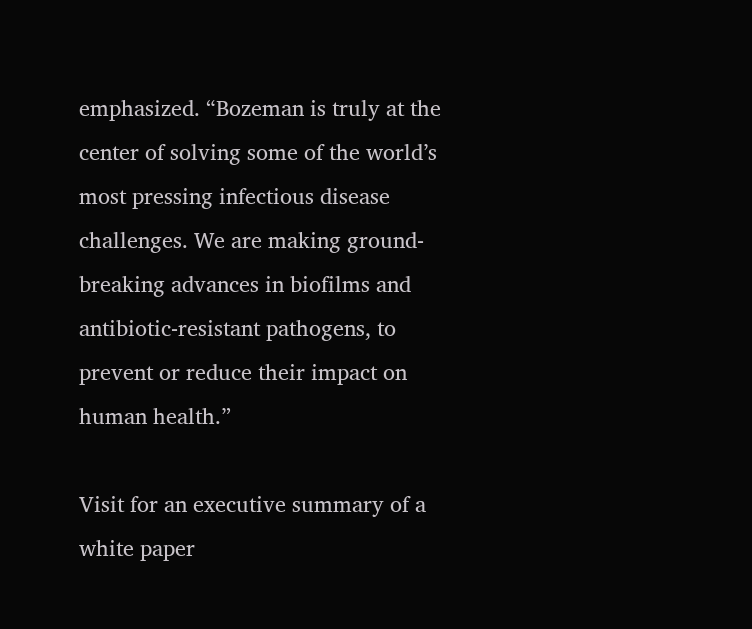emphasized. “Bozeman is truly at the center of solving some of the world’s most pressing infectious disease challenges. We are making ground-breaking advances in biofilms and antibiotic-resistant pathogens, to prevent or reduce their impact on human health.”

Visit for an executive summary of a white paper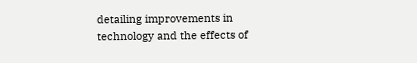detailing improvements in technology and the effects of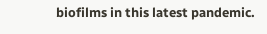biofilms in this latest pandemic.